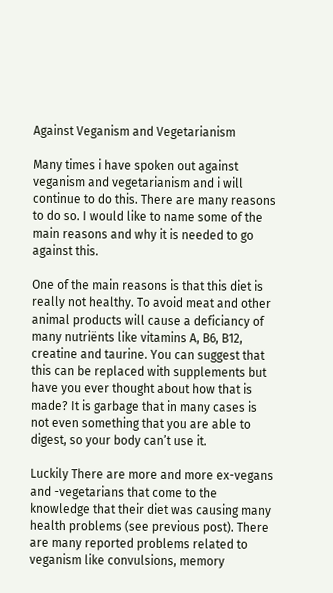Against Veganism and Vegetarianism

Many times i have spoken out against veganism and vegetarianism and i will continue to do this. There are many reasons to do so. I would like to name some of the main reasons and why it is needed to go against this.

One of the main reasons is that this diet is really not healthy. To avoid meat and other animal products will cause a deficiancy of many nutriënts like vitamins A, B6, B12, creatine and taurine. You can suggest that this can be replaced with supplements but have you ever thought about how that is made? It is garbage that in many cases is not even something that you are able to digest, so your body can’t use it.

Luckily There are more and more ex-vegans and -vegetarians that come to the knowledge that their diet was causing many health problems (see previous post). There are many reported problems related to veganism like convulsions, memory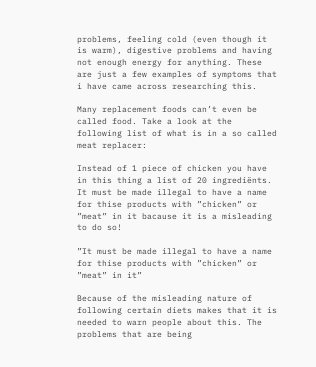problems, feeling cold (even though it is warm), digestive problems and having not enough energy for anything. These are just a few examples of symptoms that i have came across researching this.

Many replacement foods can’t even be called food. Take a look at the following list of what is in a so called meat replacer:

Instead of 1 piece of chicken you have in this thing a list of 20 ingrediënts. It must be made illegal to have a name for thise products with ”chicken” or ”meat” in it bacause it is a misleading to do so!

”It must be made illegal to have a name for thise products with ”chicken” or ”meat” in it”

Because of the misleading nature of following certain diets makes that it is needed to warn people about this. The problems that are being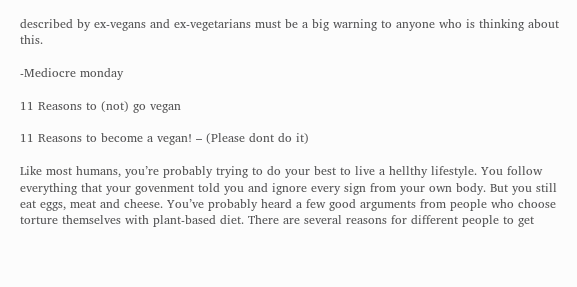described by ex-vegans and ex-vegetarians must be a big warning to anyone who is thinking about this.

-Mediocre monday

11 Reasons to (not) go vegan

11 Reasons to become a vegan! – (Please dont do it)

Like most humans, you’re probably trying to do your best to live a hellthy lifestyle. You follow everything that your govenment told you and ignore every sign from your own body. But you still eat eggs, meat and cheese. You’ve probably heard a few good arguments from people who choose torture themselves with plant-based diet. There are several reasons for different people to get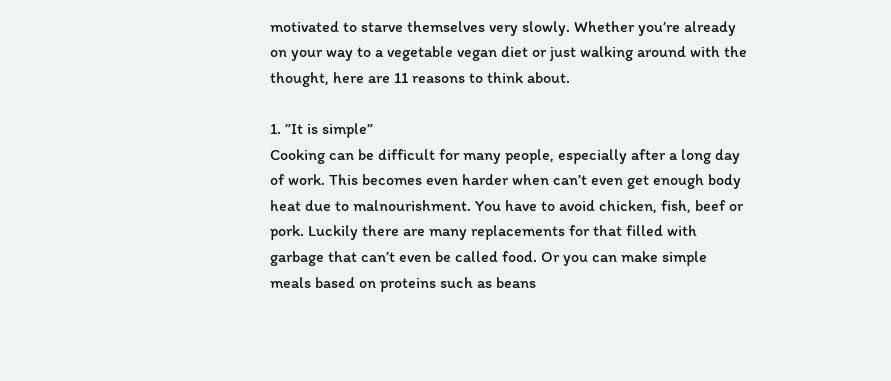motivated to starve themselves very slowly. Whether you’re already on your way to a vegetable vegan diet or just walking around with the thought, here are 11 reasons to think about.

1. ”It is simple”
Cooking can be difficult for many people, especially after a long day of work. This becomes even harder when can’t even get enough body heat due to malnourishment. You have to avoid chicken, fish, beef or pork. Luckily there are many replacements for that filled with garbage that can’t even be called food. Or you can make simple meals based on proteins such as beans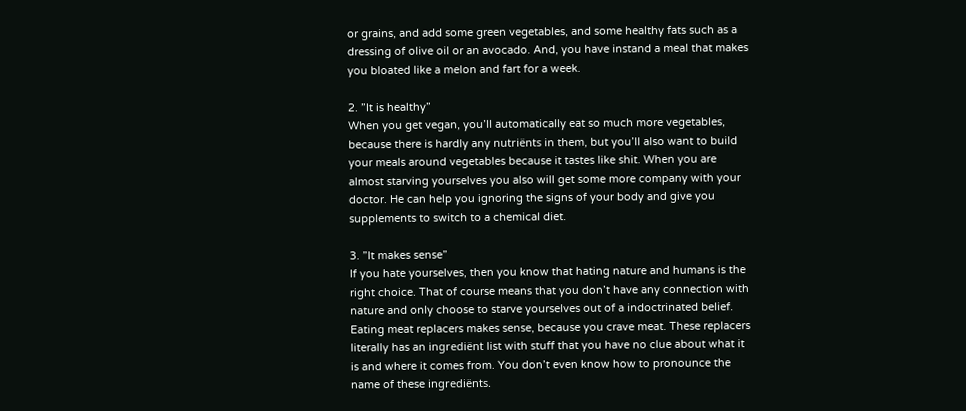or grains, and add some green vegetables, and some healthy fats such as a dressing of olive oil or an avocado. And, you have instand a meal that makes you bloated like a melon and fart for a week.

2. ”It is healthy”
When you get vegan, you’ll automatically eat so much more vegetables, because there is hardly any nutriënts in them, but you’ll also want to build your meals around vegetables because it tastes like shit. When you are almost starving yourselves you also will get some more company with your doctor. He can help you ignoring the signs of your body and give you supplements to switch to a chemical diet.

3. ”It makes sense”
If you hate yourselves, then you know that hating nature and humans is the right choice. That of course means that you don’t have any connection with nature and only choose to starve yourselves out of a indoctrinated belief. Eating meat replacers makes sense, because you crave meat. These replacers literally has an ingrediënt list with stuff that you have no clue about what it is and where it comes from. You don’t even know how to pronounce the name of these ingrediënts.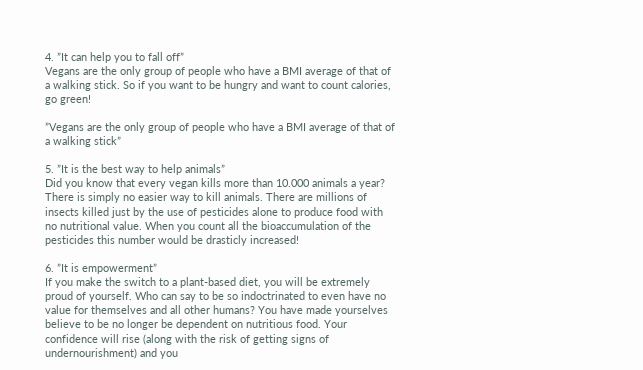4. ”It can help you to fall off”
Vegans are the only group of people who have a BMI average of that of a walking stick. So if you want to be hungry and want to count calories, go green!

”Vegans are the only group of people who have a BMI average of that of a walking stick”

5. ”It is the best way to help animals”
Did you know that every vegan kills more than 10.000 animals a year? There is simply no easier way to kill animals. There are millions of insects killed just by the use of pesticides alone to produce food with no nutritional value. When you count all the bioaccumulation of the pesticides this number would be drasticly increased!

6. ”It is empowerment”
If you make the switch to a plant-based diet, you will be extremely proud of yourself. Who can say to be so indoctrinated to even have no value for themselves and all other humans? You have made yourselves believe to be no longer be dependent on nutritious food. Your confidence will rise (along with the risk of getting signs of undernourishment) and you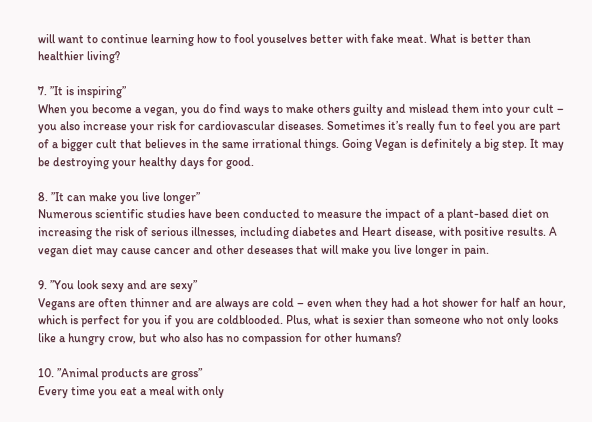will want to continue learning how to fool youselves better with fake meat. What is better than healthier living?

7. ”It is inspiring”
When you become a vegan, you do find ways to make others guilty and mislead them into your cult – you also increase your risk for cardiovascular diseases. Sometimes it’s really fun to feel you are part of a bigger cult that believes in the same irrational things. Going Vegan is definitely a big step. It may be destroying your healthy days for good.

8. ”It can make you live longer”
Numerous scientific studies have been conducted to measure the impact of a plant-based diet on increasing the risk of serious illnesses, including diabetes and Heart disease, with positive results. A vegan diet may cause cancer and other deseases that will make you live longer in pain.

9. ”You look sexy and are sexy”
Vegans are often thinner and are always are cold – even when they had a hot shower for half an hour, which is perfect for you if you are coldblooded. Plus, what is sexier than someone who not only looks like a hungry crow, but who also has no compassion for other humans?

10. ”Animal products are gross”
Every time you eat a meal with only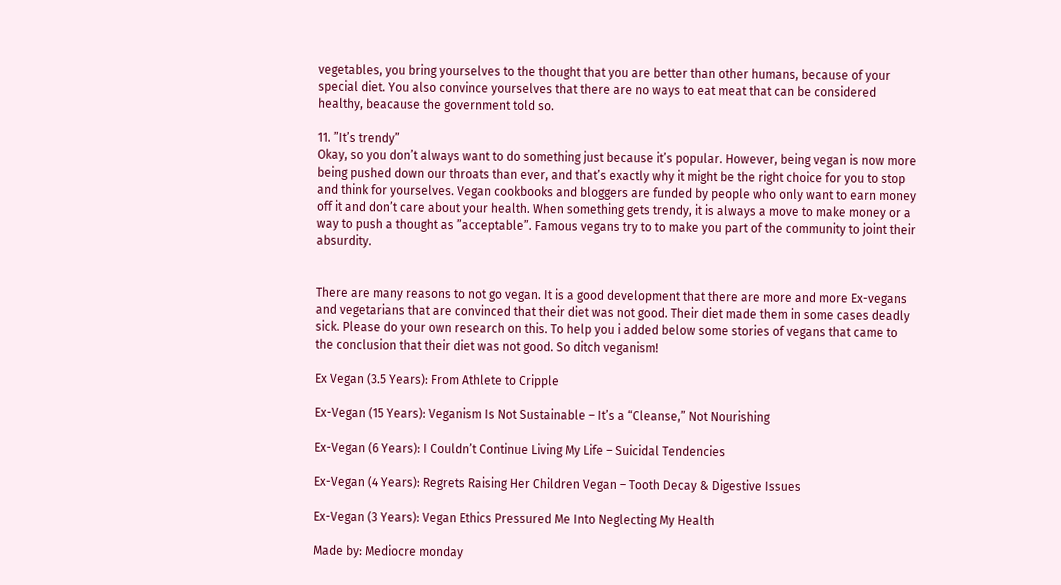vegetables, you bring yourselves to the thought that you are better than other humans, because of your special diet. You also convince yourselves that there are no ways to eat meat that can be considered healthy, beacause the government told so.

11. ”It’s trendy”
Okay, so you don’t always want to do something just because it’s popular. However, being vegan is now more being pushed down our throats than ever, and that’s exactly why it might be the right choice for you to stop and think for yourselves. Vegan cookbooks and bloggers are funded by people who only want to earn money off it and don’t care about your health. When something gets trendy, it is always a move to make money or a way to push a thought as ”acceptable”. Famous vegans try to to make you part of the community to joint their absurdity.


There are many reasons to not go vegan. It is a good development that there are more and more Ex-vegans and vegetarians that are convinced that their diet was not good. Their diet made them in some cases deadly sick. Please do your own research on this. To help you i added below some stories of vegans that came to the conclusion that their diet was not good. So ditch veganism!

Ex Vegan (3.5 Years): From Athlete to Cripple

Ex-Vegan (15 Years): Veganism Is Not Sustainable – It’s a “Cleanse,” Not Nourishing

Ex-Vegan (6 Years): I Couldn’t Continue Living My Life – Suicidal Tendencies

Ex-Vegan (4 Years): Regrets Raising Her Children Vegan – Tooth Decay & Digestive Issues

Ex-Vegan (3 Years): Vegan Ethics Pressured Me Into Neglecting My Health

Made by: Mediocre monday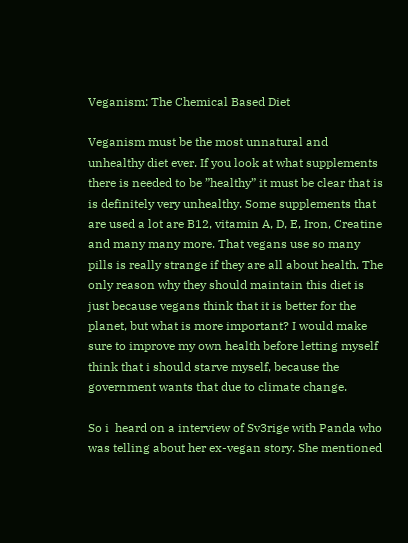Veganism: The Chemical Based Diet

Veganism must be the most unnatural and unhealthy diet ever. If you look at what supplements there is needed to be ”healthy” it must be clear that is is definitely very unhealthy. Some supplements that are used a lot are B12, vitamin A, D, E, Iron, Creatine and many many more. That vegans use so many pills is really strange if they are all about health. The only reason why they should maintain this diet is just because vegans think that it is better for the planet, but what is more important? I would make sure to improve my own health before letting myself think that i should starve myself, because the government wants that due to climate change.

So i  heard on a interview of Sv3rige with Panda who was telling about her ex-vegan story. She mentioned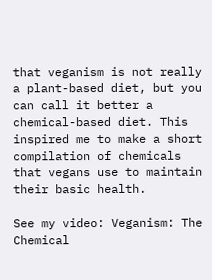that veganism is not really a plant-based diet, but you can call it better a chemical-based diet. This inspired me to make a short compilation of chemicals that vegans use to maintain their basic health.

See my video: Veganism: The Chemical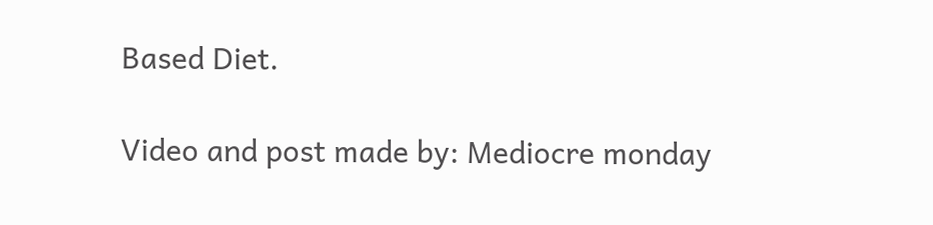Based Diet.

Video and post made by: Mediocre monday